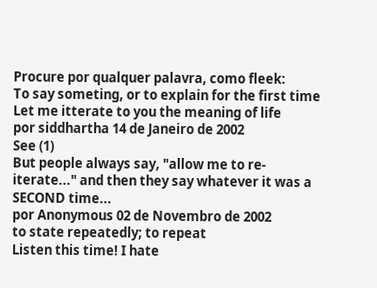Procure por qualquer palavra, como fleek:
To say someting, or to explain for the first time
Let me itterate to you the meaning of life
por siddhartha 14 de Janeiro de 2002
See (1)
But people always say, "allow me to re-iterate..." and then they say whatever it was a SECOND time...
por Anonymous 02 de Novembro de 2002
to state repeatedly; to repeat
Listen this time! I hate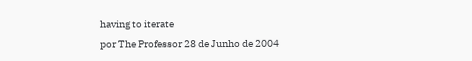having to iterate
por The Professor 28 de Junho de 2004